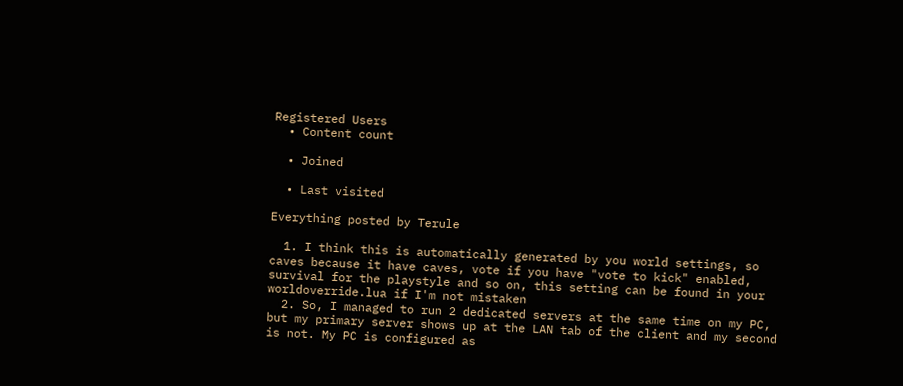Registered Users
  • Content count

  • Joined

  • Last visited

Everything posted by Terule

  1. I think this is automatically generated by you world settings, so caves because it have caves, vote if you have "vote to kick" enabled, survival for the playstyle and so on, this setting can be found in your worldoverride.lua if I'm not mistaken
  2. So, I managed to run 2 dedicated servers at the same time on my PC, but my primary server shows up at the LAN tab of the client and my second is not. My PC is configured as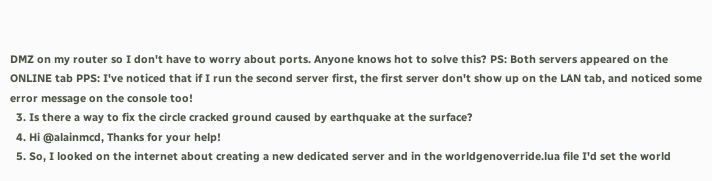DMZ on my router so I don't have to worry about ports. Anyone knows hot to solve this? PS: Both servers appeared on the ONLINE tab PPS: I've noticed that if I run the second server first, the first server don't show up on the LAN tab, and noticed some error message on the console too!
  3. Is there a way to fix the circle cracked ground caused by earthquake at the surface?
  4. Hi @alainmcd, Thanks for your help!
  5. So, I looked on the internet about creating a new dedicated server and in the worldgenoverride.lua file I'd set the world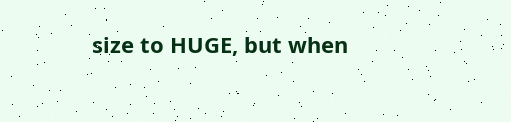size to HUGE, but when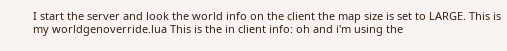I start the server and look the world info on the client the map size is set to LARGE. This is my worldgenoverride.lua This is the in client info: oh and i'm using the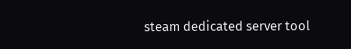steam dedicated server tool